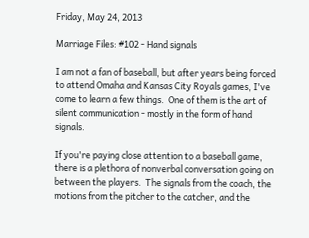Friday, May 24, 2013

Marriage Files: #102 - Hand signals

I am not a fan of baseball, but after years being forced to attend Omaha and Kansas City Royals games, I've come to learn a few things.  One of them is the art of silent communication - mostly in the form of hand signals.

If you're paying close attention to a baseball game, there is a plethora of nonverbal conversation going on between the players.  The signals from the coach, the motions from the pitcher to the catcher, and the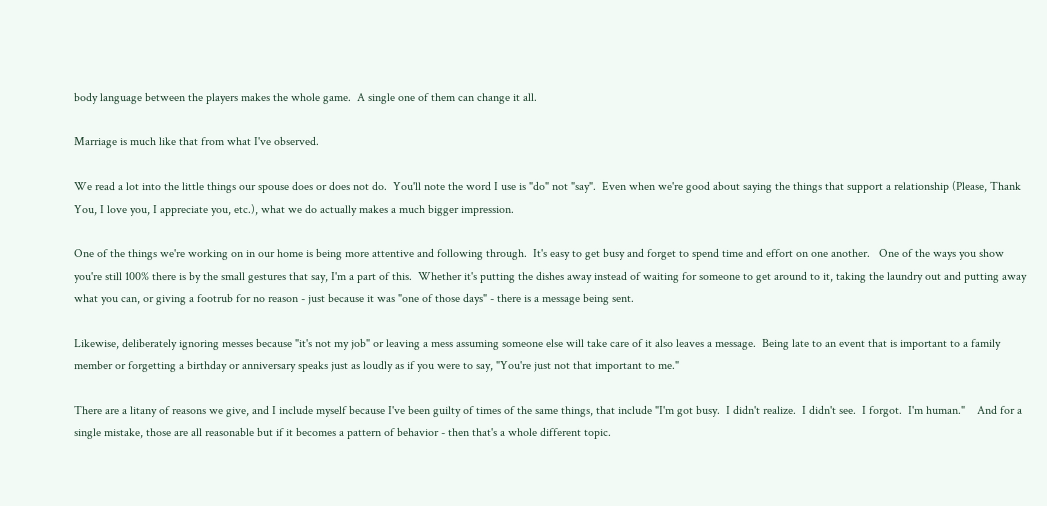body language between the players makes the whole game.  A single one of them can change it all.

Marriage is much like that from what I've observed.

We read a lot into the little things our spouse does or does not do.  You'll note the word I use is "do" not "say".  Even when we're good about saying the things that support a relationship (Please, Thank You, I love you, I appreciate you, etc.), what we do actually makes a much bigger impression.

One of the things we're working on in our home is being more attentive and following through.  It's easy to get busy and forget to spend time and effort on one another.   One of the ways you show you're still 100% there is by the small gestures that say, I'm a part of this.  Whether it's putting the dishes away instead of waiting for someone to get around to it, taking the laundry out and putting away what you can, or giving a footrub for no reason - just because it was "one of those days" - there is a message being sent.

Likewise, deliberately ignoring messes because "it's not my job" or leaving a mess assuming someone else will take care of it also leaves a message.  Being late to an event that is important to a family member or forgetting a birthday or anniversary speaks just as loudly as if you were to say, "You're just not that important to me."

There are a litany of reasons we give, and I include myself because I've been guilty of times of the same things, that include "I'm got busy.  I didn't realize.  I didn't see.  I forgot.  I'm human."    And for a single mistake, those are all reasonable but if it becomes a pattern of behavior - then that's a whole different topic.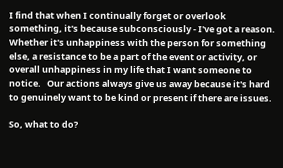I find that when I continually forget or overlook something, it's because subconsciously - I've got a reason.  Whether it's unhappiness with the person for something else, a resistance to be a part of the event or activity, or overall unhappiness in my life that I want someone to notice.   Our actions always give us away because it's hard to genuinely want to be kind or present if there are issues.

So, what to do?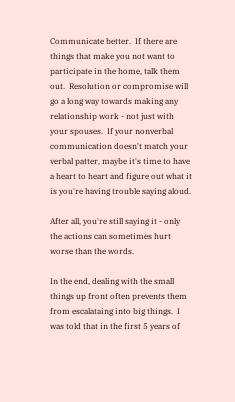Communicate better.  If there are things that make you not want to participate in the home, talk them out.  Resolution or compromise will go a long way towards making any relationship work - not just with your spouses.  If your nonverbal communication doesn't match your verbal patter, maybe it's time to have a heart to heart and figure out what it is you're having trouble saying aloud.

After all, you're still saying it - only the actions can sometimes hurt worse than the words.

In the end, dealing with the small things up front often prevents them from escalataing into big things.  I was told that in the first 5 years of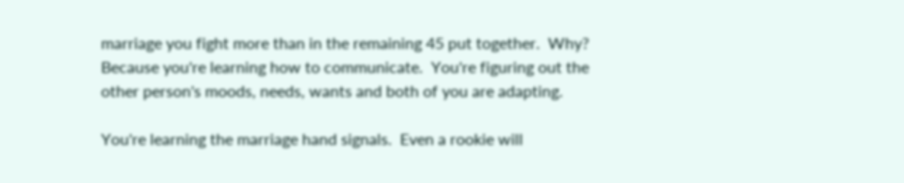marriage you fight more than in the remaining 45 put together.  Why?  Because you're learning how to communicate.  You're figuring out the other person's moods, needs, wants and both of you are adapting.

You're learning the marriage hand signals.  Even a rookie will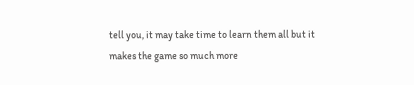tell you, it may take time to learn them all but it makes the game so much more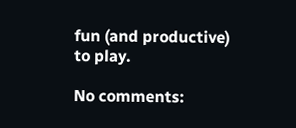fun (and productive) to play.

No comments: